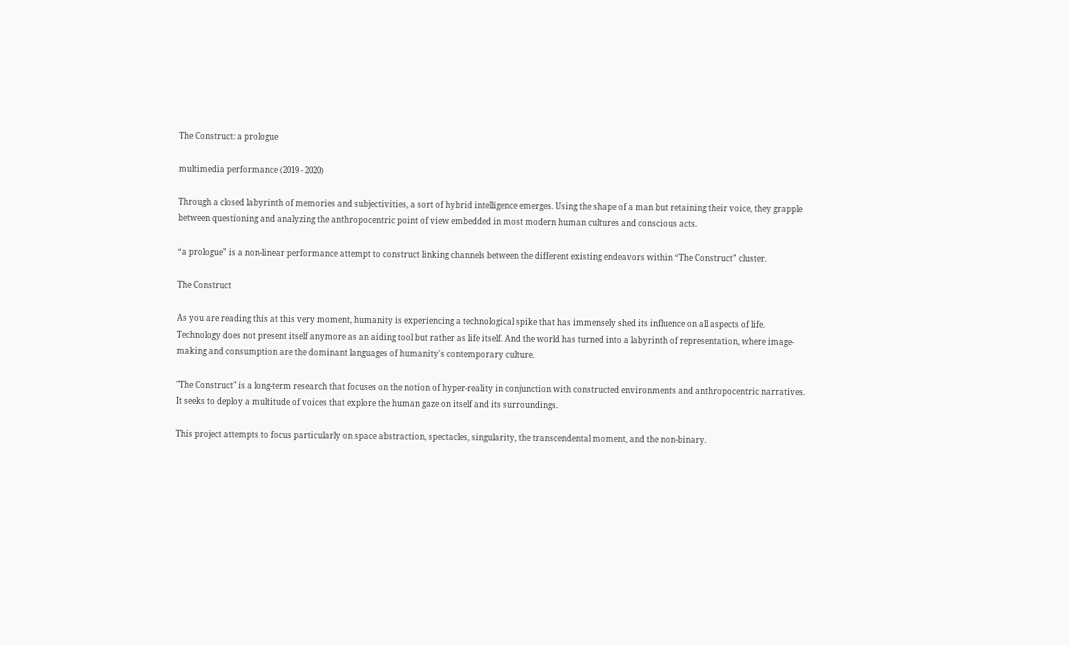The Construct: a prologue

multimedia performance (2019 - 2020)

Through a closed labyrinth of memories and subjectivities, a sort of hybrid intelligence emerges. Using the shape of a man but retaining their voice, they grapple between questioning and analyzing the anthropocentric point of view embedded in most modern human cultures and conscious acts.

“a prologue” is a non-linear performance attempt to construct linking channels between the different existing endeavors within “The Construct” cluster.

The Construct

As you are reading this at this very moment, humanity is experiencing a technological spike that has immensely shed its influence on all aspects of life. Technology does not present itself anymore as an aiding tool but rather as life itself. And the world has turned into a labyrinth of representation, where image-making and consumption are the dominant languages of humanity's contemporary culture.

"The Construct" is a long-term research that focuses on the notion of hyper-reality in conjunction with constructed environments and anthropocentric narratives. It seeks to deploy a multitude of voices that explore the human gaze on itself and its surroundings.

This project attempts to focus particularly on space abstraction, spectacles, singularity, the transcendental moment, and the non-binary.